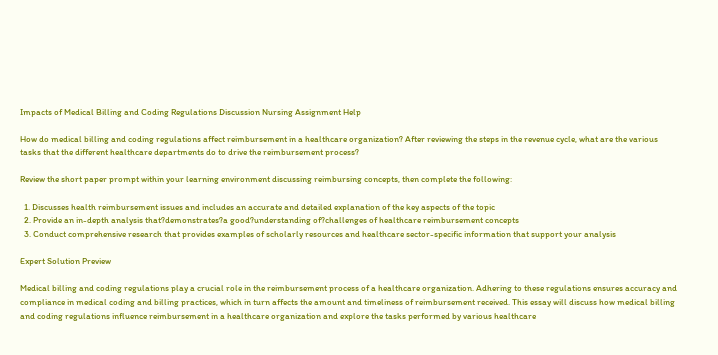Impacts of Medical Billing and Coding Regulations Discussion Nursing Assignment Help

How do medical billing and coding regulations affect reimbursement in a healthcare organization? After reviewing the steps in the revenue cycle, what are the various tasks that the different healthcare departments do to drive the reimbursement process?

Review the short paper prompt within your learning environment discussing reimbursing concepts, then complete the following:

  1. Discusses health reimbursement issues and includes an accurate and detailed explanation of the key aspects of the topic
  2. Provide an in-depth analysis that?demonstrates?a good?understanding of?challenges of healthcare reimbursement concepts
  3. Conduct comprehensive research that provides examples of scholarly resources and healthcare sector-specific information that support your analysis

Expert Solution Preview

Medical billing and coding regulations play a crucial role in the reimbursement process of a healthcare organization. Adhering to these regulations ensures accuracy and compliance in medical coding and billing practices, which in turn affects the amount and timeliness of reimbursement received. This essay will discuss how medical billing and coding regulations influence reimbursement in a healthcare organization and explore the tasks performed by various healthcare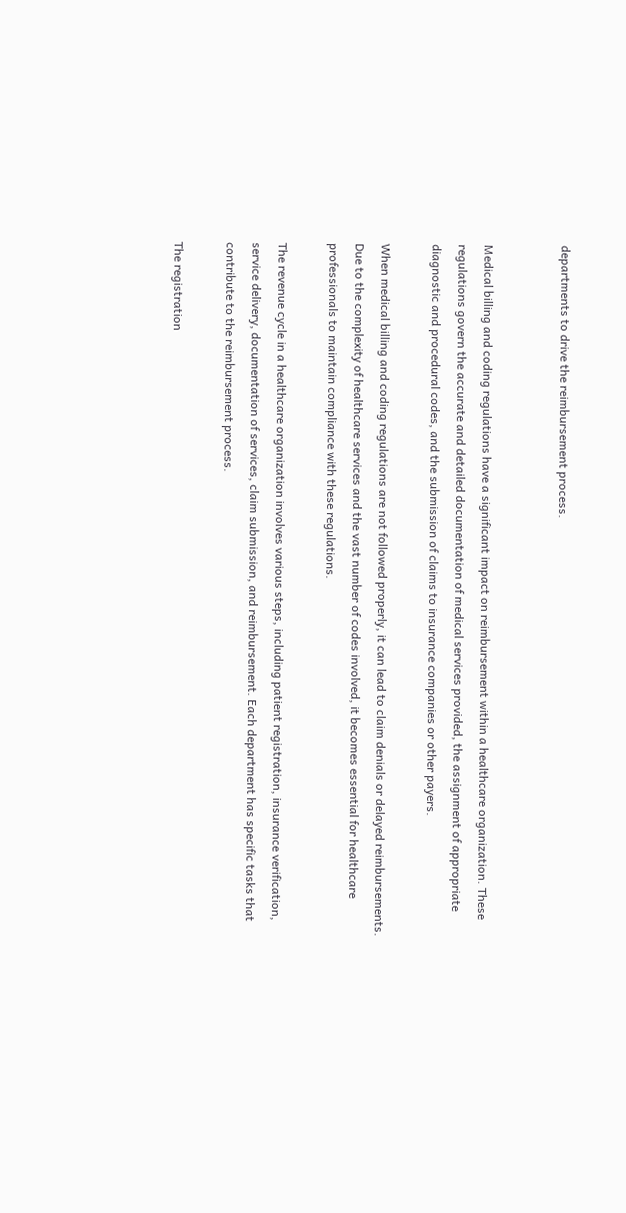departments to drive the reimbursement process.


Medical billing and coding regulations have a significant impact on reimbursement within a healthcare organization. These regulations govern the accurate and detailed documentation of medical services provided, the assignment of appropriate diagnostic and procedural codes, and the submission of claims to insurance companies or other payers.

When medical billing and coding regulations are not followed properly, it can lead to claim denials or delayed reimbursements. Due to the complexity of healthcare services and the vast number of codes involved, it becomes essential for healthcare professionals to maintain compliance with these regulations.

The revenue cycle in a healthcare organization involves various steps, including patient registration, insurance verification, service delivery, documentation of services, claim submission, and reimbursement. Each department has specific tasks that contribute to the reimbursement process.

The registration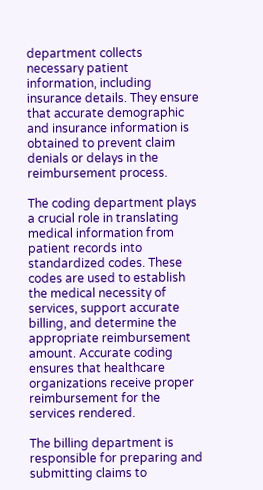department collects necessary patient information, including insurance details. They ensure that accurate demographic and insurance information is obtained to prevent claim denials or delays in the reimbursement process.

The coding department plays a crucial role in translating medical information from patient records into standardized codes. These codes are used to establish the medical necessity of services, support accurate billing, and determine the appropriate reimbursement amount. Accurate coding ensures that healthcare organizations receive proper reimbursement for the services rendered.

The billing department is responsible for preparing and submitting claims to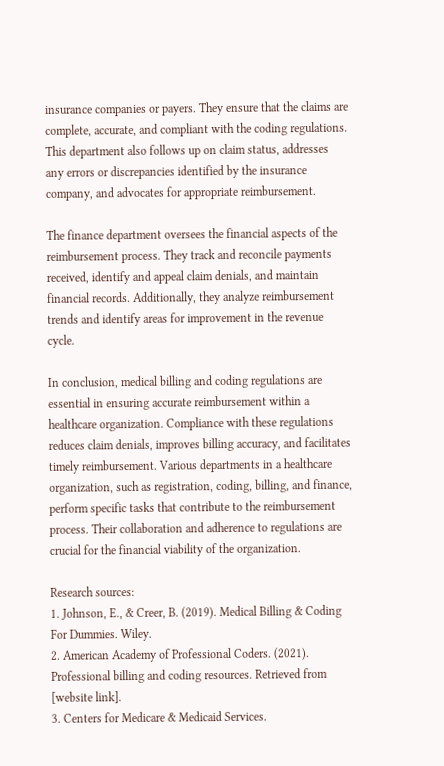insurance companies or payers. They ensure that the claims are complete, accurate, and compliant with the coding regulations. This department also follows up on claim status, addresses any errors or discrepancies identified by the insurance company, and advocates for appropriate reimbursement.

The finance department oversees the financial aspects of the reimbursement process. They track and reconcile payments received, identify and appeal claim denials, and maintain financial records. Additionally, they analyze reimbursement trends and identify areas for improvement in the revenue cycle.

In conclusion, medical billing and coding regulations are essential in ensuring accurate reimbursement within a healthcare organization. Compliance with these regulations reduces claim denials, improves billing accuracy, and facilitates timely reimbursement. Various departments in a healthcare organization, such as registration, coding, billing, and finance, perform specific tasks that contribute to the reimbursement process. Their collaboration and adherence to regulations are crucial for the financial viability of the organization.

Research sources:
1. Johnson, E., & Creer, B. (2019). Medical Billing & Coding For Dummies. Wiley.
2. American Academy of Professional Coders. (2021). Professional billing and coding resources. Retrieved from [website link].
3. Centers for Medicare & Medicaid Services.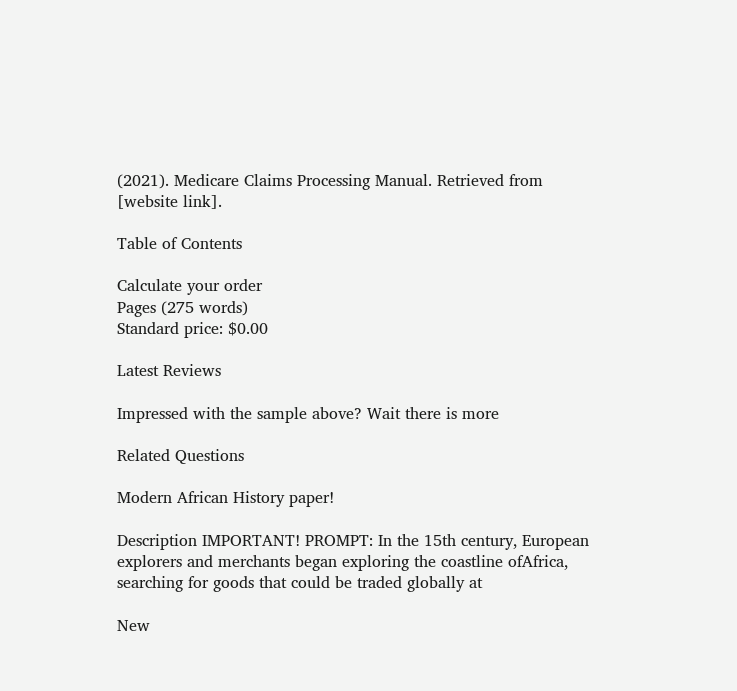(2021). Medicare Claims Processing Manual. Retrieved from [website link].

Table of Contents

Calculate your order
Pages (275 words)
Standard price: $0.00

Latest Reviews

Impressed with the sample above? Wait there is more

Related Questions

Modern African History paper!

Description IMPORTANT! PROMPT: In the 15th century, European explorers and merchants began exploring the coastline ofAfrica, searching for goods that could be traded globally at

New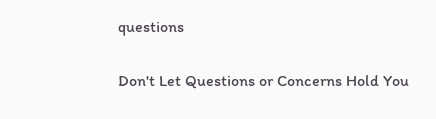questions

Don't Let Questions or Concerns Hold You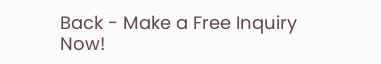Back - Make a Free Inquiry Now!